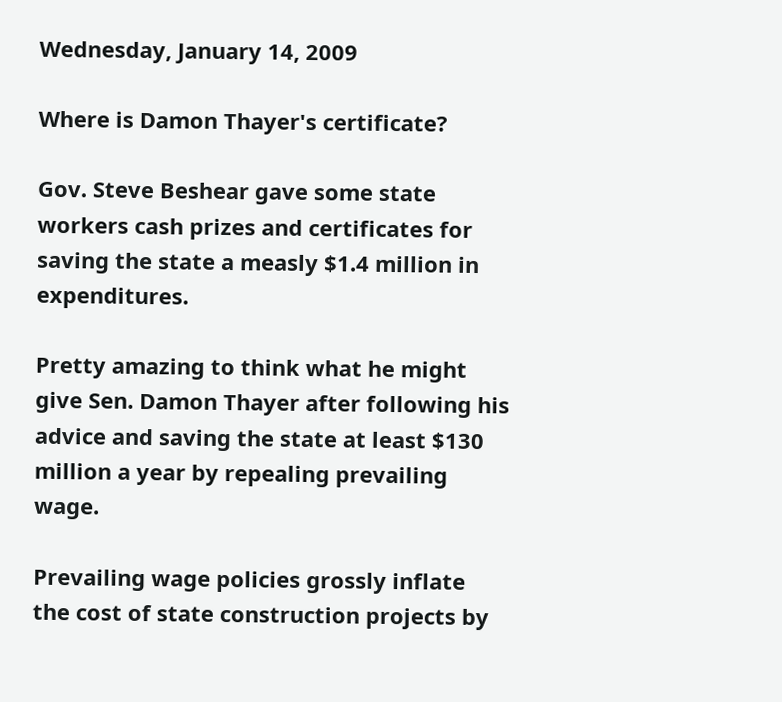Wednesday, January 14, 2009

Where is Damon Thayer's certificate?

Gov. Steve Beshear gave some state workers cash prizes and certificates for saving the state a measly $1.4 million in expenditures.

Pretty amazing to think what he might give Sen. Damon Thayer after following his advice and saving the state at least $130 million a year by repealing prevailing wage.

Prevailing wage policies grossly inflate the cost of state construction projects by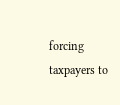forcing taxpayers to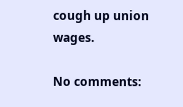cough up union wages.

No comments: